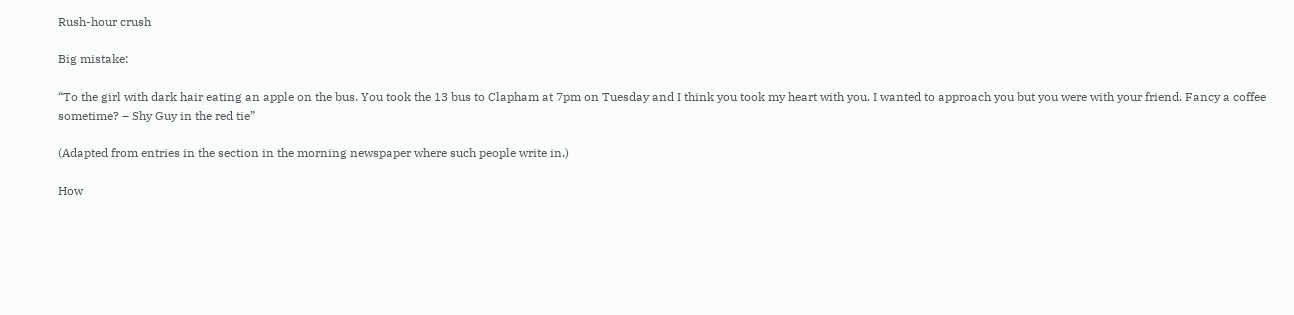Rush-hour crush

Big mistake:

“To the girl with dark hair eating an apple on the bus. You took the 13 bus to Clapham at 7pm on Tuesday and I think you took my heart with you. I wanted to approach you but you were with your friend. Fancy a coffee sometime? – Shy Guy in the red tie”

(Adapted from entries in the section in the morning newspaper where such people write in.)

How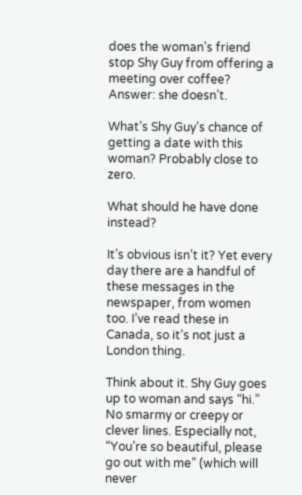does the woman’s friend stop Shy Guy from offering a meeting over coffee? Answer: she doesn’t.

What’s Shy Guy’s chance of getting a date with this woman? Probably close to zero.

What should he have done instead?

It’s obvious isn’t it? Yet every day there are a handful of these messages in the newspaper, from women too. I’ve read these in Canada, so it’s not just a London thing.

Think about it. Shy Guy goes up to woman and says “hi.” No smarmy or creepy or clever lines. Especially not, “You’re so beautiful, please go out with me” (which will never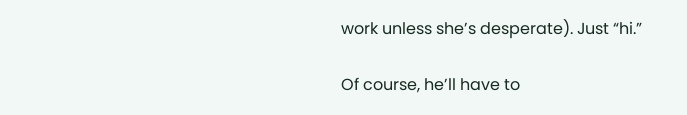work unless she’s desperate). Just “hi.”

Of course, he’ll have to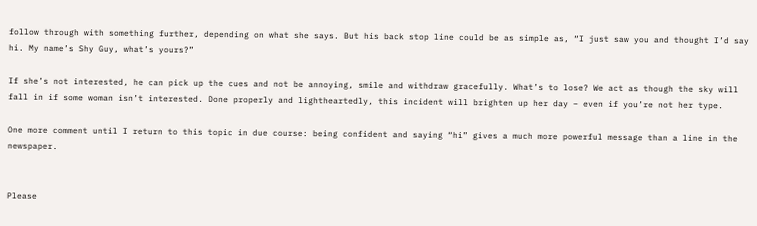follow through with something further, depending on what she says. But his back stop line could be as simple as, “I just saw you and thought I’d say hi. My name’s Shy Guy, what’s yours?”

If she’s not interested, he can pick up the cues and not be annoying, smile and withdraw gracefully. What’s to lose? We act as though the sky will fall in if some woman isn’t interested. Done properly and lightheartedly, this incident will brighten up her day – even if you’re not her type.

One more comment until I return to this topic in due course: being confident and saying “hi” gives a much more powerful message than a line in the newspaper.


Please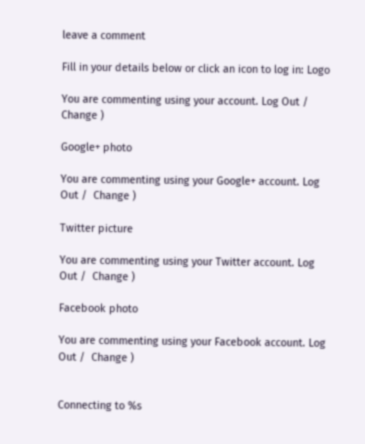leave a comment

Fill in your details below or click an icon to log in: Logo

You are commenting using your account. Log Out /  Change )

Google+ photo

You are commenting using your Google+ account. Log Out /  Change )

Twitter picture

You are commenting using your Twitter account. Log Out /  Change )

Facebook photo

You are commenting using your Facebook account. Log Out /  Change )


Connecting to %s